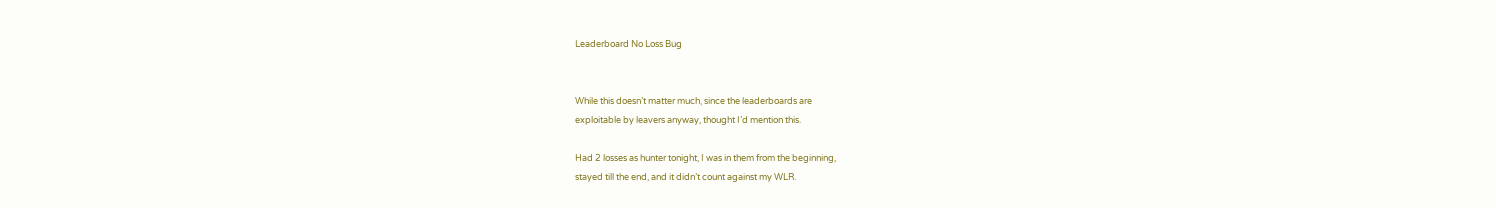Leaderboard No Loss Bug


While this doesn’t matter much, since the leaderboards are
exploitable by leavers anyway, thought I’d mention this.

Had 2 losses as hunter tonight, I was in them from the beginning,
stayed till the end, and it didn’t count against my WLR.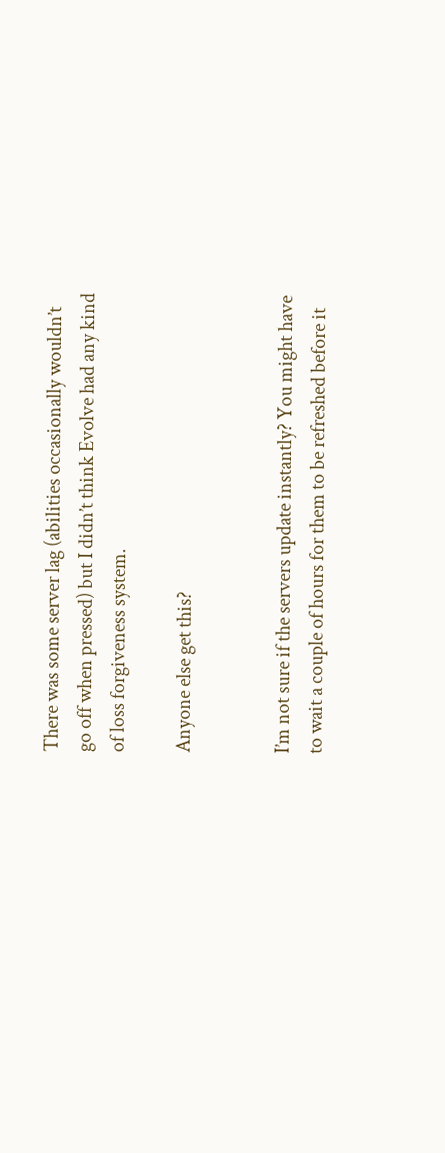There was some server lag (abilities occasionally wouldn’t go off when pressed) but I didn’t think Evolve had any kind of loss forgiveness system.

Anyone else get this?


I’m not sure if the servers update instantly? You might have to wait a couple of hours for them to be refreshed before it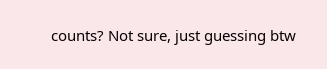counts? Not sure, just guessing btw